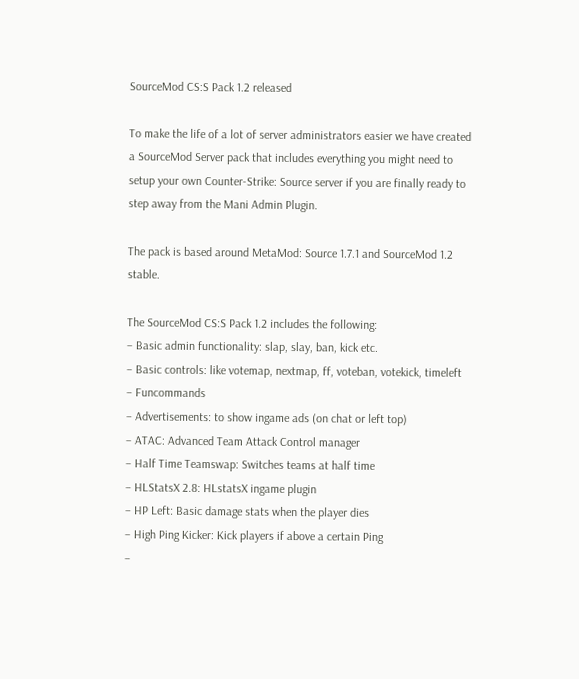SourceMod CS:S Pack 1.2 released

To make the life of a lot of server administrators easier we have created a SourceMod Server pack that includes everything you might need to setup your own Counter-Strike: Source server if you are finally ready to step away from the Mani Admin Plugin.

The pack is based around MetaMod: Source 1.7.1 and SourceMod 1.2 stable.

The SourceMod CS:S Pack 1.2 includes the following:
– Basic admin functionality: slap, slay, ban, kick etc.
– Basic controls: like votemap, nextmap, ff, voteban, votekick, timeleft
– Funcommands
– Advertisements: to show ingame ads (on chat or left top)
– ATAC: Advanced Team Attack Control manager
– Half Time Teamswap: Switches teams at half time
– HLStatsX 2.8: HLstatsX ingame plugin
– HP Left: Basic damage stats when the player dies
– High Ping Kicker: Kick players if above a certain Ping
–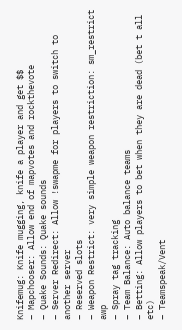Knifemug: Knife mugging, knife a player and get $$
– Mapchooser: Allow end of mapvotes and rockthevote
– Quake Sounds: Quake sounds
– Server Redirect: Allow !swapme for players to switch to another server
– Reserved slots
– Weapon Restrict: very simple weapon restriction: sm_restrict awp
– Spray tag tracking
– Team Balance: Auto balance teams
– Betting: Allow players to bet when they are dead (bet t all etc)
– Teamspeak/Vent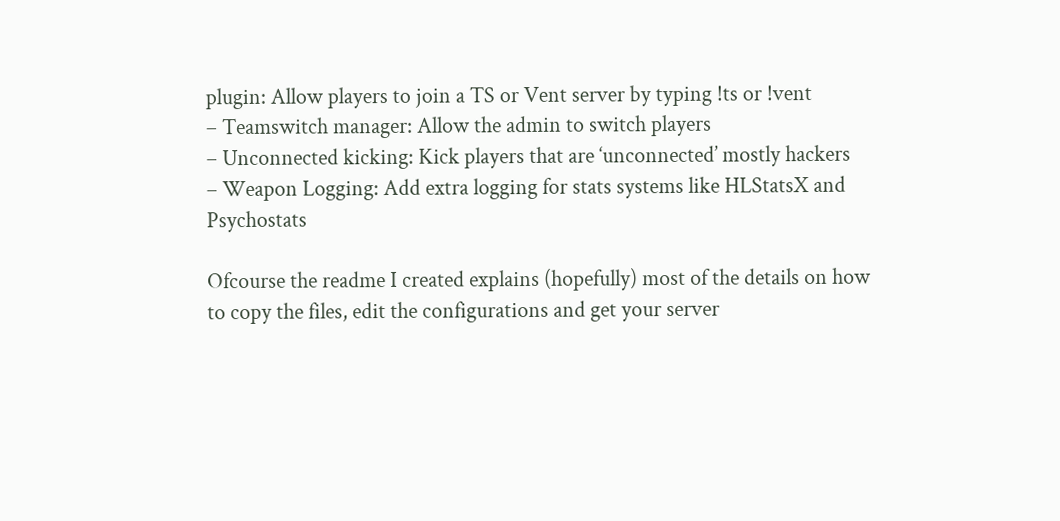plugin: Allow players to join a TS or Vent server by typing !ts or !vent
– Teamswitch manager: Allow the admin to switch players
– Unconnected kicking: Kick players that are ‘unconnected’ mostly hackers
– Weapon Logging: Add extra logging for stats systems like HLStatsX and Psychostats

Ofcourse the readme I created explains (hopefully) most of the details on how to copy the files, edit the configurations and get your server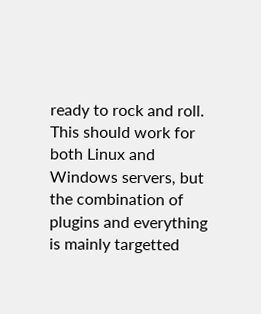ready to rock and roll. This should work for both Linux and Windows servers, but the combination of plugins and everything is mainly targetted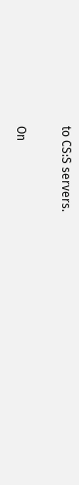to CS:S servers.

On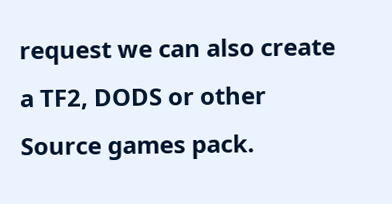request we can also create a TF2, DODS or other Source games pack.